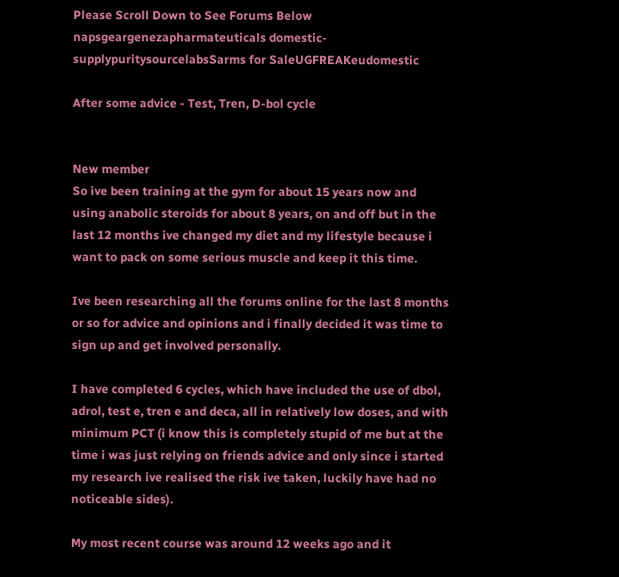Please Scroll Down to See Forums Below
napsgeargenezapharmateuticals domestic-supplypuritysourcelabsSarms for SaleUGFREAKeudomestic

After some advice - Test, Tren, D-bol cycle


New member
So ive been training at the gym for about 15 years now and using anabolic steroids for about 8 years, on and off but in the last 12 months ive changed my diet and my lifestyle because i want to pack on some serious muscle and keep it this time.

Ive been researching all the forums online for the last 8 months or so for advice and opinions and i finally decided it was time to sign up and get involved personally.

I have completed 6 cycles, which have included the use of dbol, adrol, test e, tren e and deca, all in relatively low doses, and with minimum PCT (i know this is completely stupid of me but at the time i was just relying on friends advice and only since i started my research ive realised the risk ive taken, luckily have had no noticeable sides).

My most recent course was around 12 weeks ago and it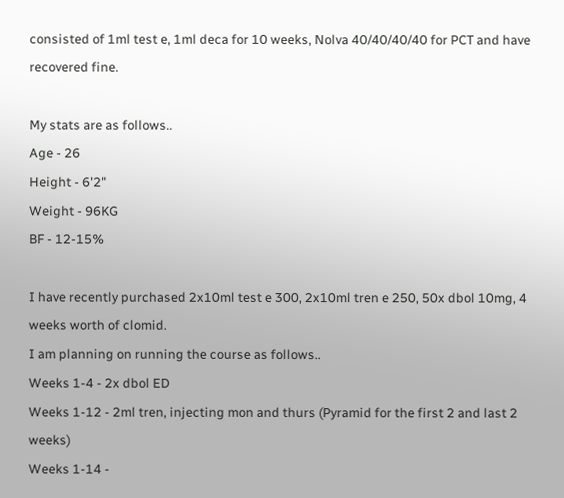consisted of 1ml test e, 1ml deca for 10 weeks, Nolva 40/40/40/40 for PCT and have recovered fine.

My stats are as follows..
Age - 26
Height - 6'2"
Weight - 96KG
BF - 12-15%

I have recently purchased 2x10ml test e 300, 2x10ml tren e 250, 50x dbol 10mg, 4 weeks worth of clomid.
I am planning on running the course as follows..
Weeks 1-4 - 2x dbol ED
Weeks 1-12 - 2ml tren, injecting mon and thurs (Pyramid for the first 2 and last 2 weeks)
Weeks 1-14 -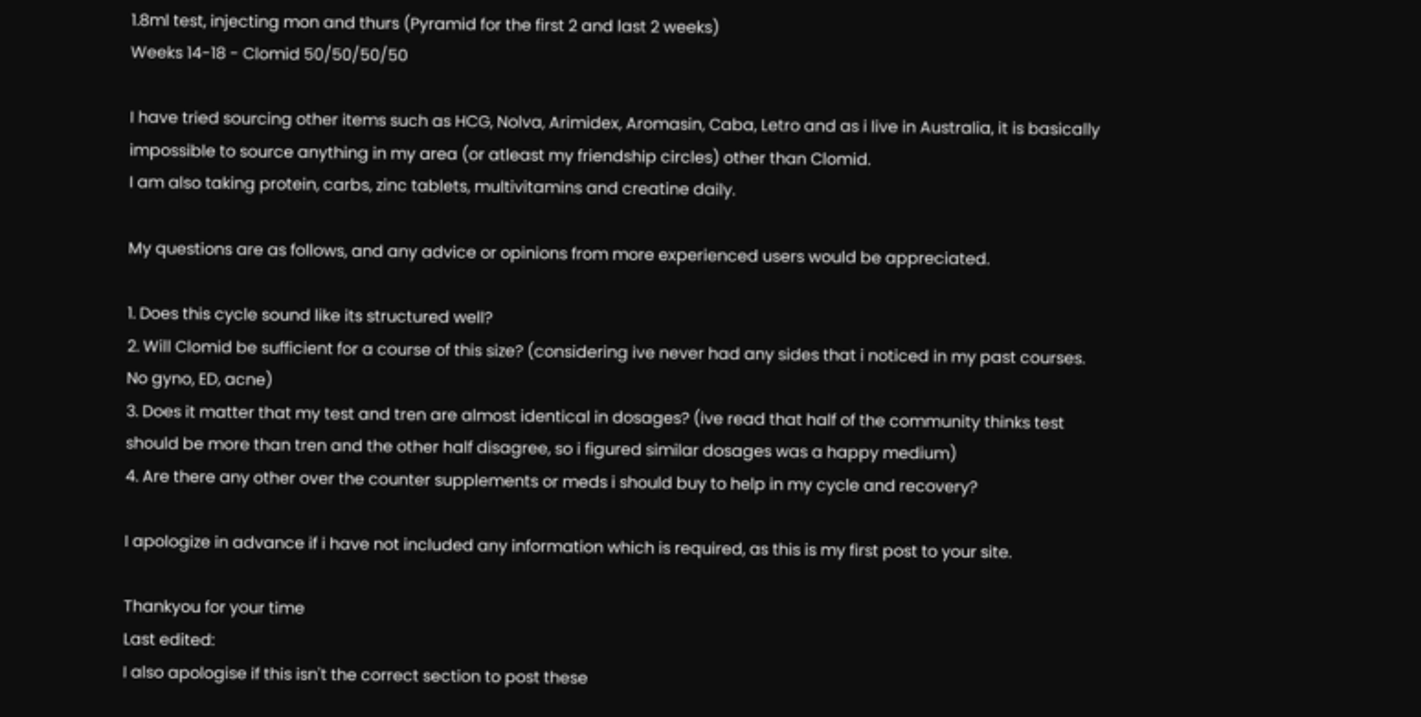1.8ml test, injecting mon and thurs (Pyramid for the first 2 and last 2 weeks)
Weeks 14-18 - Clomid 50/50/50/50

I have tried sourcing other items such as HCG, Nolva, Arimidex, Aromasin, Caba, Letro and as i live in Australia, it is basically impossible to source anything in my area (or atleast my friendship circles) other than Clomid.
I am also taking protein, carbs, zinc tablets, multivitamins and creatine daily.

My questions are as follows, and any advice or opinions from more experienced users would be appreciated.

1. Does this cycle sound like its structured well?
2. Will Clomid be sufficient for a course of this size? (considering ive never had any sides that i noticed in my past courses. No gyno, ED, acne)
3. Does it matter that my test and tren are almost identical in dosages? (ive read that half of the community thinks test should be more than tren and the other half disagree, so i figured similar dosages was a happy medium)
4. Are there any other over the counter supplements or meds i should buy to help in my cycle and recovery?

I apologize in advance if i have not included any information which is required, as this is my first post to your site.

Thankyou for your time
Last edited:
I also apologise if this isn't the correct section to post these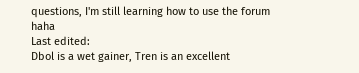questions, I'm still learning how to use the forum haha
Last edited:
Dbol is a wet gainer, Tren is an excellent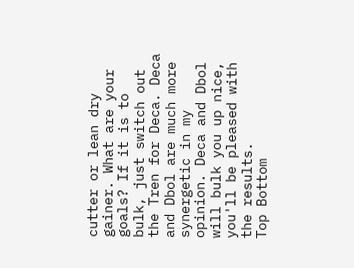cutter or lean dry gainer. What are your goals? If it is to bulk, just switch out the Tren for Deca. Deca and Dbol are much more synergetic in my opinion. Deca and Dbol will bulk you up nice, you'll be pleased with the results.
Top Bottom